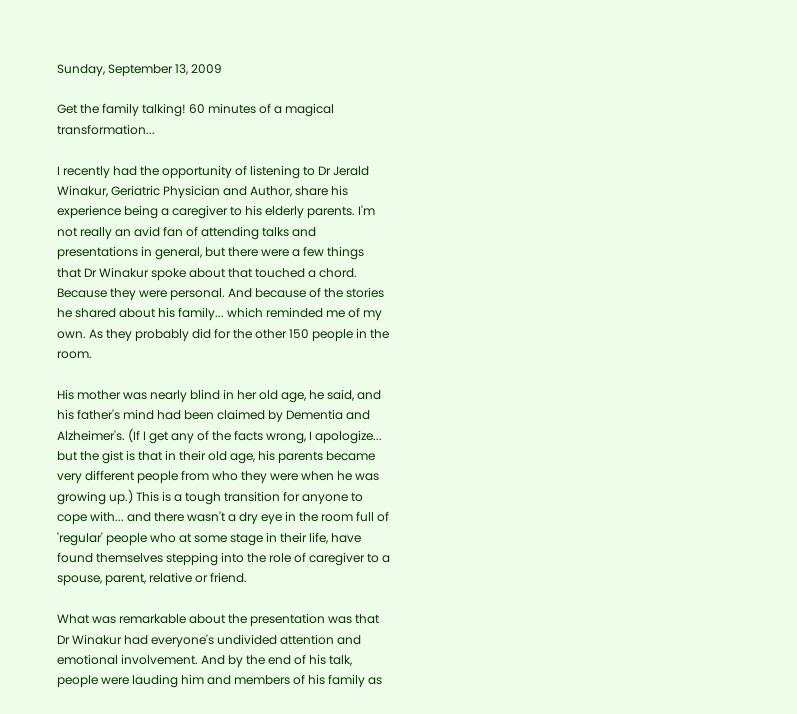Sunday, September 13, 2009

Get the family talking! 60 minutes of a magical transformation...

I recently had the opportunity of listening to Dr Jerald Winakur, Geriatric Physician and Author, share his experience being a caregiver to his elderly parents. I'm not really an avid fan of attending talks and presentations in general, but there were a few things that Dr Winakur spoke about that touched a chord. Because they were personal. And because of the stories he shared about his family... which reminded me of my own. As they probably did for the other 150 people in the room.

His mother was nearly blind in her old age, he said, and his father's mind had been claimed by Dementia and Alzheimer's. (If I get any of the facts wrong, I apologize... but the gist is that in their old age, his parents became very different people from who they were when he was growing up.) This is a tough transition for anyone to cope with... and there wasn't a dry eye in the room full of 'regular' people who at some stage in their life, have found themselves stepping into the role of caregiver to a spouse, parent, relative or friend.

What was remarkable about the presentation was that Dr Winakur had everyone's undivided attention and emotional involvement. And by the end of his talk, people were lauding him and members of his family as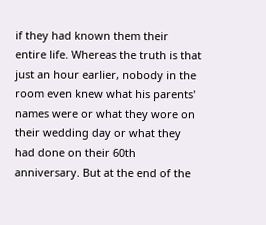if they had known them their entire life. Whereas the truth is that just an hour earlier, nobody in the room even knew what his parents' names were or what they wore on their wedding day or what they had done on their 60th anniversary. But at the end of the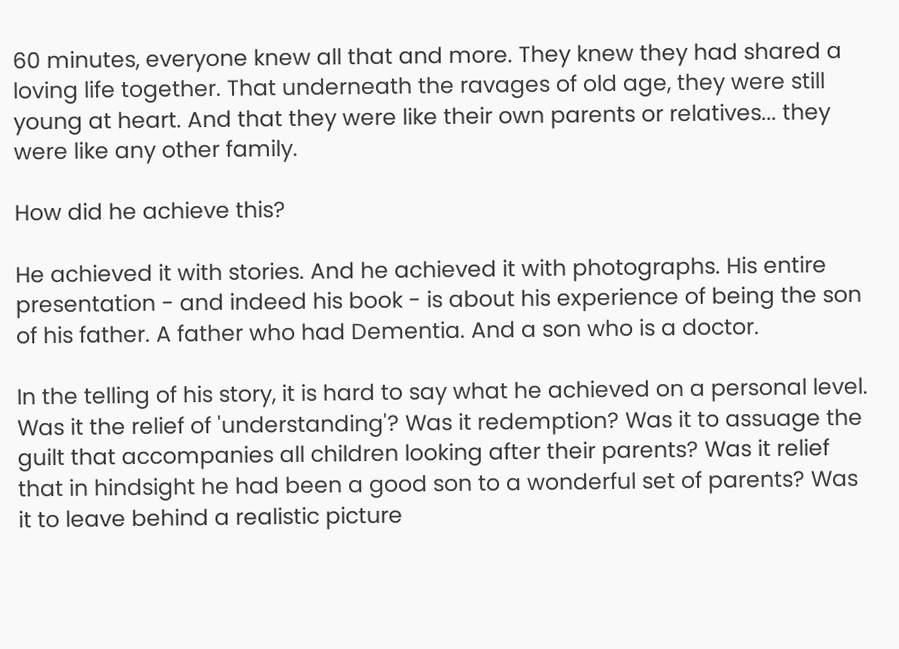60 minutes, everyone knew all that and more. They knew they had shared a loving life together. That underneath the ravages of old age, they were still young at heart. And that they were like their own parents or relatives... they were like any other family.

How did he achieve this?

He achieved it with stories. And he achieved it with photographs. His entire presentation - and indeed his book - is about his experience of being the son of his father. A father who had Dementia. And a son who is a doctor.

In the telling of his story, it is hard to say what he achieved on a personal level. Was it the relief of 'understanding'? Was it redemption? Was it to assuage the guilt that accompanies all children looking after their parents? Was it relief that in hindsight he had been a good son to a wonderful set of parents? Was it to leave behind a realistic picture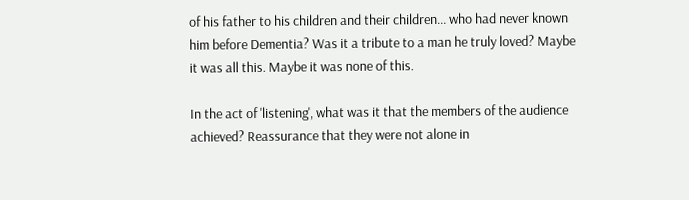of his father to his children and their children... who had never known him before Dementia? Was it a tribute to a man he truly loved? Maybe it was all this. Maybe it was none of this.

In the act of 'listening', what was it that the members of the audience achieved? Reassurance that they were not alone in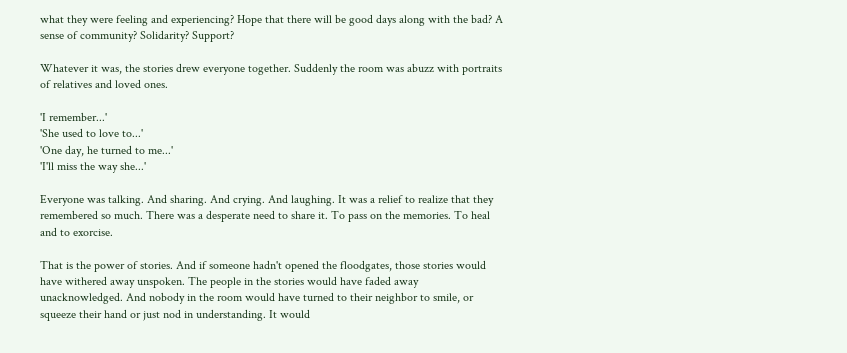what they were feeling and experiencing? Hope that there will be good days along with the bad? A sense of community? Solidarity? Support?

Whatever it was, the stories drew everyone together. Suddenly the room was abuzz with portraits of relatives and loved ones.

'I remember...'
'She used to love to...'
'One day, he turned to me...'
'I'll miss the way she...'

Everyone was talking. And sharing. And crying. And laughing. It was a relief to realize that they remembered so much. There was a desperate need to share it. To pass on the memories. To heal and to exorcise.

That is the power of stories. And if someone hadn't opened the floodgates, those stories would have withered away unspoken. The people in the stories would have faded away unacknowledged. And nobody in the room would have turned to their neighbor to smile, or squeeze their hand or just nod in understanding. It would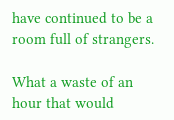have continued to be a room full of strangers.

What a waste of an hour that would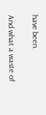have been.

And what a waste of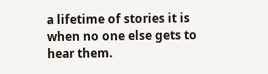a lifetime of stories it is when no one else gets to hear them.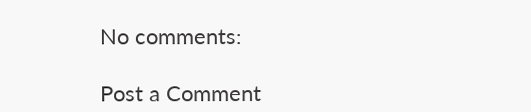No comments:

Post a Comment